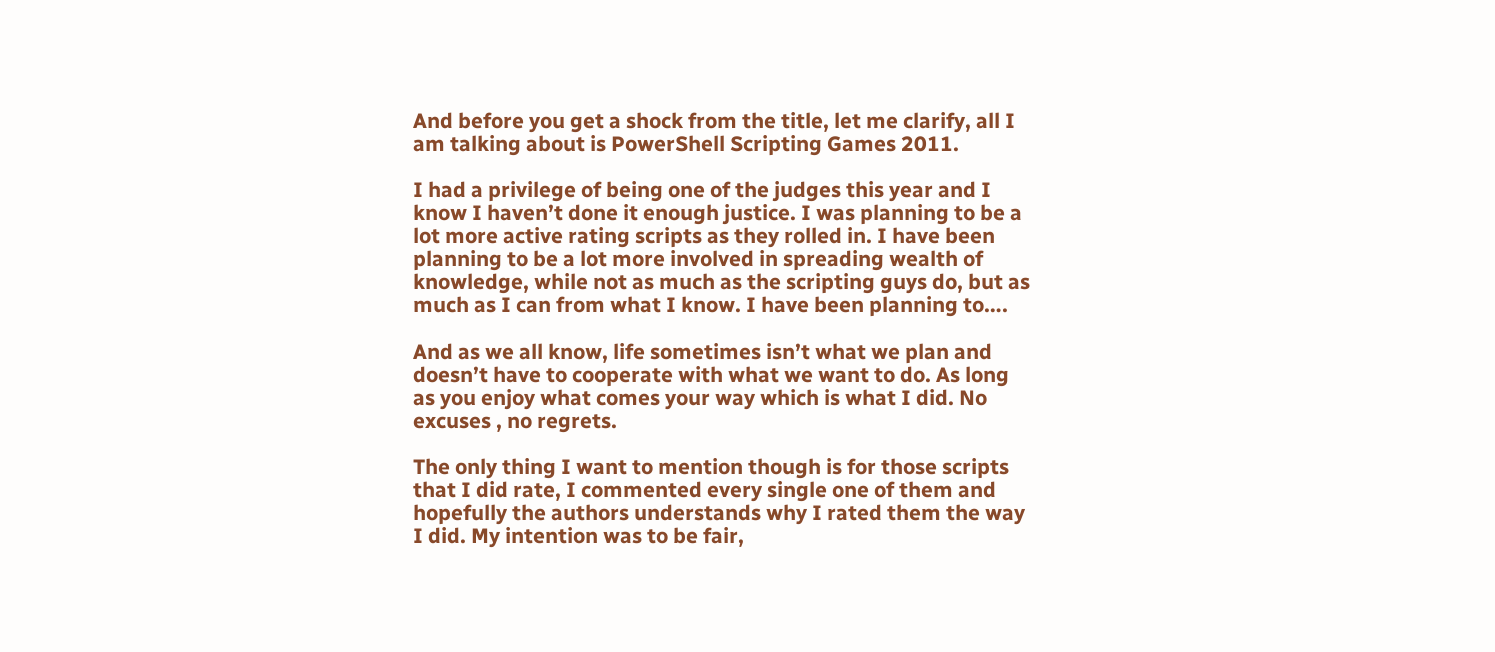And before you get a shock from the title, let me clarify, all I am talking about is PowerShell Scripting Games 2011.

I had a privilege of being one of the judges this year and I know I haven’t done it enough justice. I was planning to be a lot more active rating scripts as they rolled in. I have been planning to be a lot more involved in spreading wealth of knowledge, while not as much as the scripting guys do, but as much as I can from what I know. I have been planning to….

And as we all know, life sometimes isn’t what we plan and doesn’t have to cooperate with what we want to do. As long as you enjoy what comes your way which is what I did. No excuses , no regrets.

The only thing I want to mention though is for those scripts that I did rate, I commented every single one of them and hopefully the authors understands why I rated them the way I did. My intention was to be fair,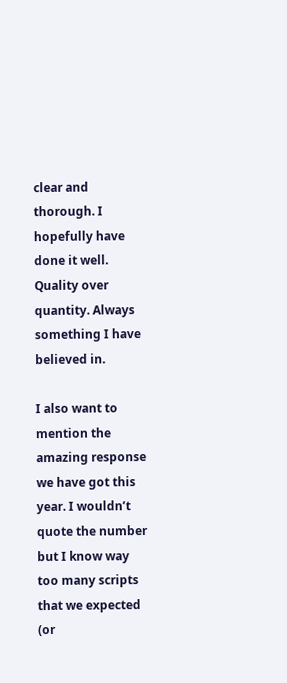clear and thorough. I hopefully have done it well. Quality over quantity. Always something I have believed in.

I also want to mention the amazing response we have got this year. I wouldn’t quote the number but I know way too many scripts that we expected (or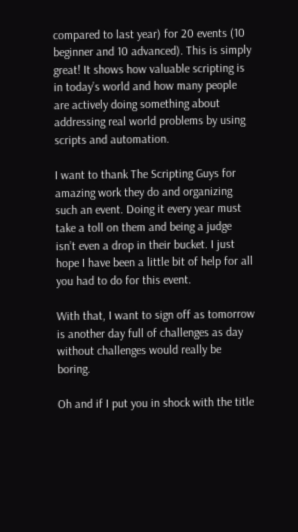compared to last year) for 20 events (10 beginner and 10 advanced). This is simply great! It shows how valuable scripting is in today’s world and how many people are actively doing something about addressing real world problems by using scripts and automation.

I want to thank The Scripting Guys for amazing work they do and organizing such an event. Doing it every year must take a toll on them and being a judge isn’t even a drop in their bucket. I just hope I have been a little bit of help for all you had to do for this event.

With that, I want to sign off as tomorrow is another day full of challenges as day without challenges would really be boring.

Oh and if I put you in shock with the title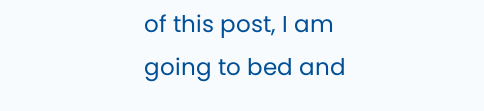of this post, I am going to bed and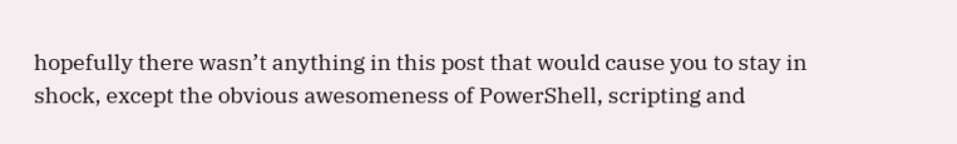hopefully there wasn’t anything in this post that would cause you to stay in shock, except the obvious awesomeness of PowerShell, scripting and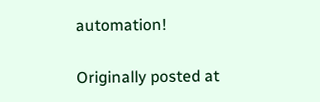automation!

Originally posted at